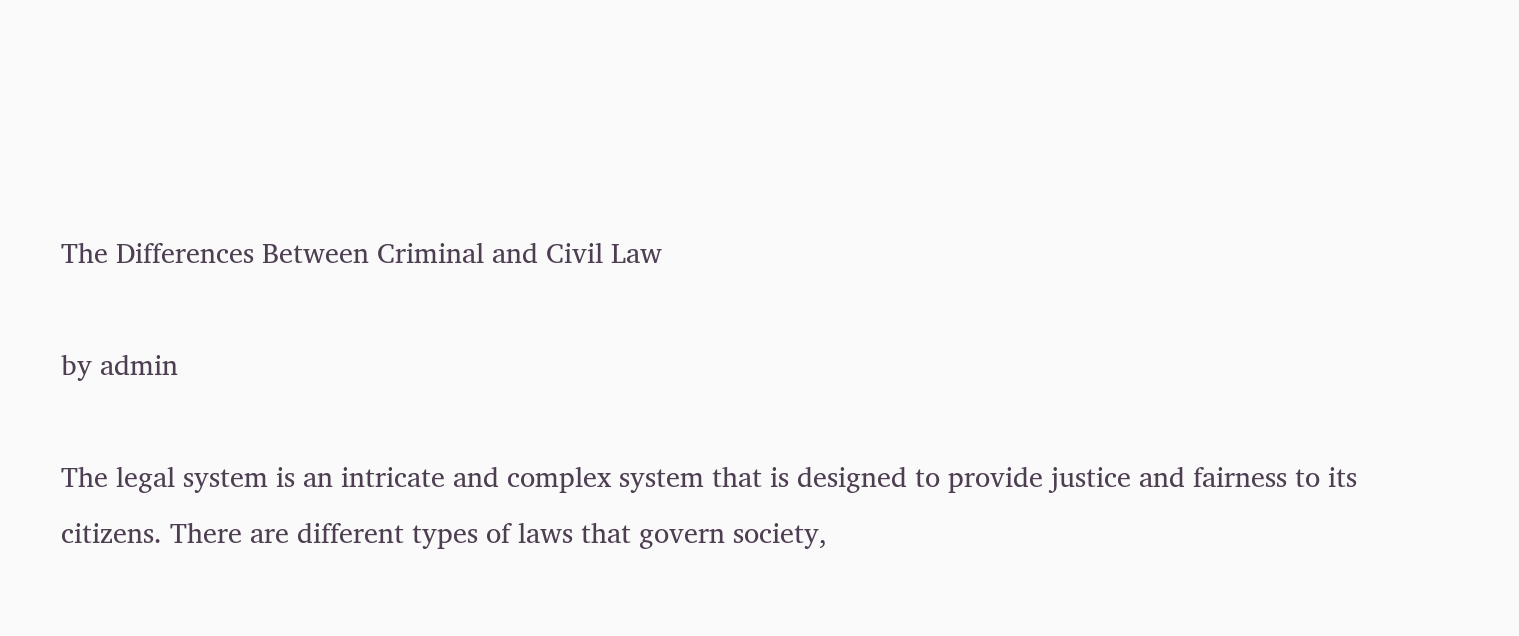The Differences Between Criminal and Civil Law

by admin

The legal system is an intricate and complex system that is designed to provide justice and fairness to its citizens. There are different types of laws that govern society,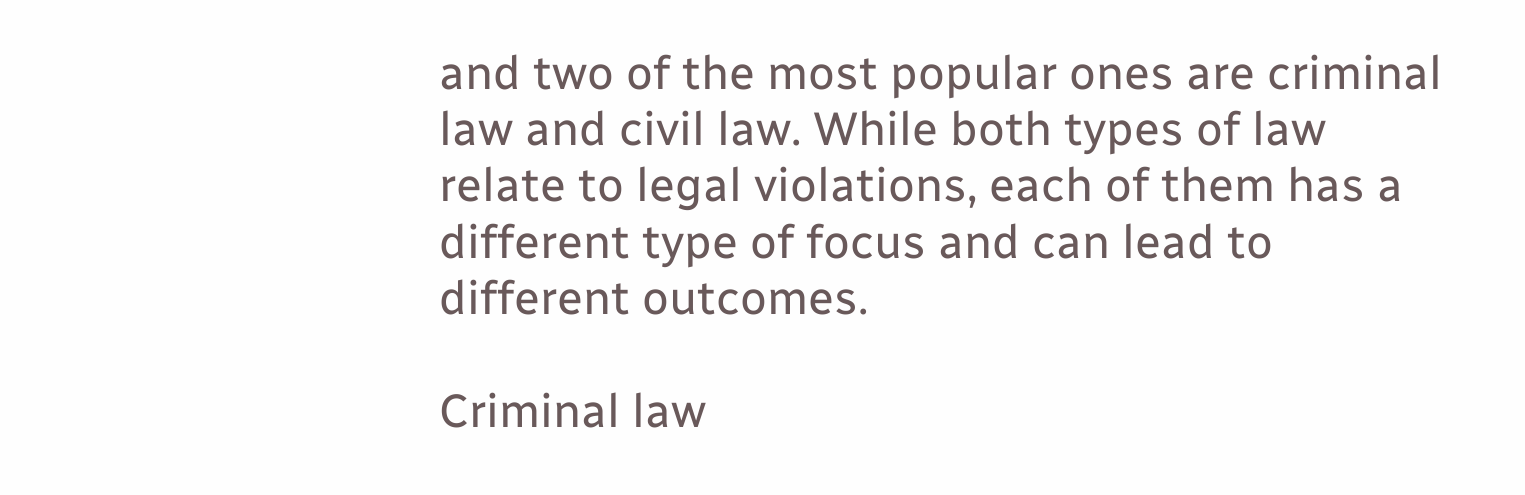and two of the most popular ones are criminal law and civil law. While both types of law relate to legal violations, each of them has a different type of focus and can lead to different outcomes.

Criminal law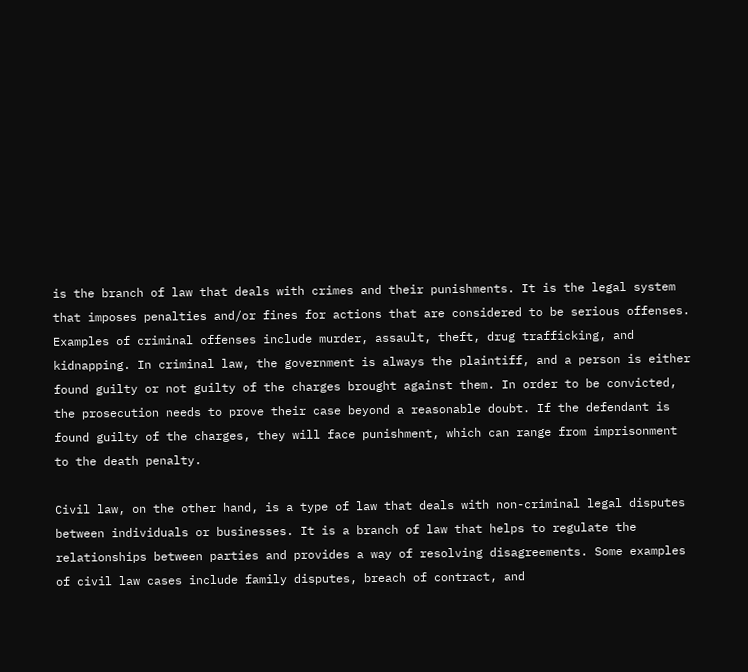is the branch of law that deals with crimes and their punishments. It is the legal system that imposes penalties and/or fines for actions that are considered to be serious offenses. Examples of criminal offenses include murder, assault, theft, drug trafficking, and kidnapping. In criminal law, the government is always the plaintiff, and a person is either found guilty or not guilty of the charges brought against them. In order to be convicted, the prosecution needs to prove their case beyond a reasonable doubt. If the defendant is found guilty of the charges, they will face punishment, which can range from imprisonment to the death penalty.

Civil law, on the other hand, is a type of law that deals with non-criminal legal disputes between individuals or businesses. It is a branch of law that helps to regulate the relationships between parties and provides a way of resolving disagreements. Some examples of civil law cases include family disputes, breach of contract, and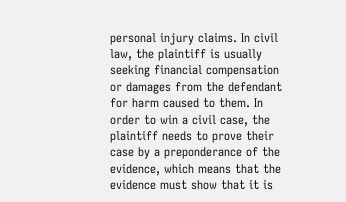personal injury claims. In civil law, the plaintiff is usually seeking financial compensation or damages from the defendant for harm caused to them. In order to win a civil case, the plaintiff needs to prove their case by a preponderance of the evidence, which means that the evidence must show that it is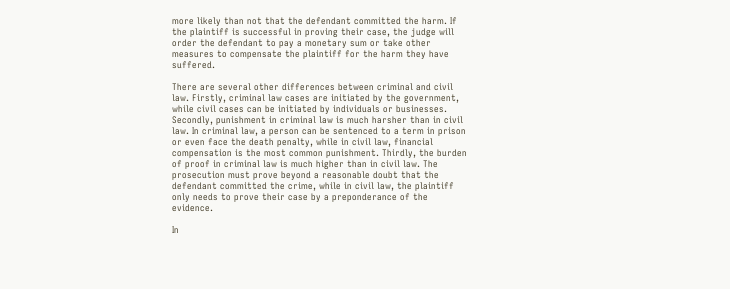more likely than not that the defendant committed the harm. If the plaintiff is successful in proving their case, the judge will order the defendant to pay a monetary sum or take other measures to compensate the plaintiff for the harm they have suffered.

There are several other differences between criminal and civil law. Firstly, criminal law cases are initiated by the government, while civil cases can be initiated by individuals or businesses. Secondly, punishment in criminal law is much harsher than in civil law. In criminal law, a person can be sentenced to a term in prison or even face the death penalty, while in civil law, financial compensation is the most common punishment. Thirdly, the burden of proof in criminal law is much higher than in civil law. The prosecution must prove beyond a reasonable doubt that the defendant committed the crime, while in civil law, the plaintiff only needs to prove their case by a preponderance of the evidence.

In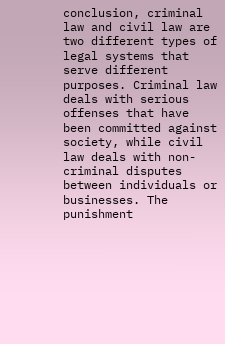conclusion, criminal law and civil law are two different types of legal systems that serve different purposes. Criminal law deals with serious offenses that have been committed against society, while civil law deals with non-criminal disputes between individuals or businesses. The punishment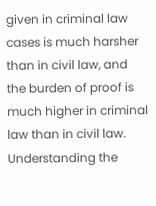given in criminal law cases is much harsher than in civil law, and the burden of proof is much higher in criminal law than in civil law. Understanding the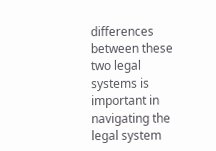differences between these two legal systems is important in navigating the legal system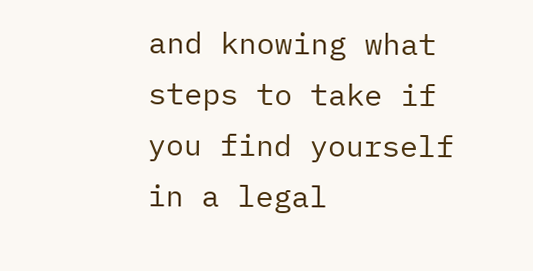and knowing what steps to take if you find yourself in a legal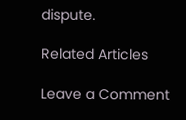dispute.

Related Articles

Leave a Comment